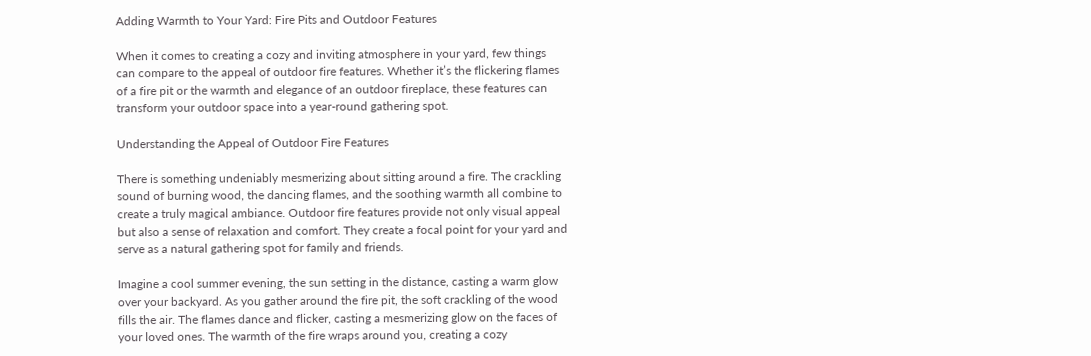Adding Warmth to Your Yard: Fire Pits and Outdoor Features

When it comes to creating a cozy and inviting atmosphere in your yard, few things can compare to the appeal of outdoor fire features. Whether it’s the flickering flames of a fire pit or the warmth and elegance of an outdoor fireplace, these features can transform your outdoor space into a year-round gathering spot.

Understanding the Appeal of Outdoor Fire Features

There is something undeniably mesmerizing about sitting around a fire. The crackling sound of burning wood, the dancing flames, and the soothing warmth all combine to create a truly magical ambiance. Outdoor fire features provide not only visual appeal but also a sense of relaxation and comfort. They create a focal point for your yard and serve as a natural gathering spot for family and friends.

Imagine a cool summer evening, the sun setting in the distance, casting a warm glow over your backyard. As you gather around the fire pit, the soft crackling of the wood fills the air. The flames dance and flicker, casting a mesmerizing glow on the faces of your loved ones. The warmth of the fire wraps around you, creating a cozy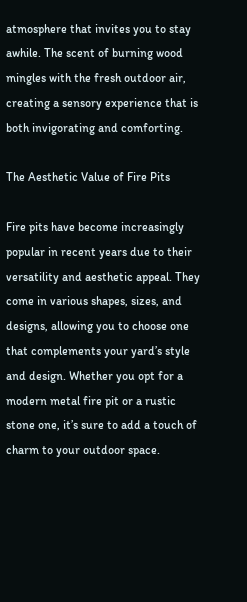atmosphere that invites you to stay awhile. The scent of burning wood mingles with the fresh outdoor air, creating a sensory experience that is both invigorating and comforting.

The Aesthetic Value of Fire Pits

Fire pits have become increasingly popular in recent years due to their versatility and aesthetic appeal. They come in various shapes, sizes, and designs, allowing you to choose one that complements your yard’s style and design. Whether you opt for a modern metal fire pit or a rustic stone one, it’s sure to add a touch of charm to your outdoor space.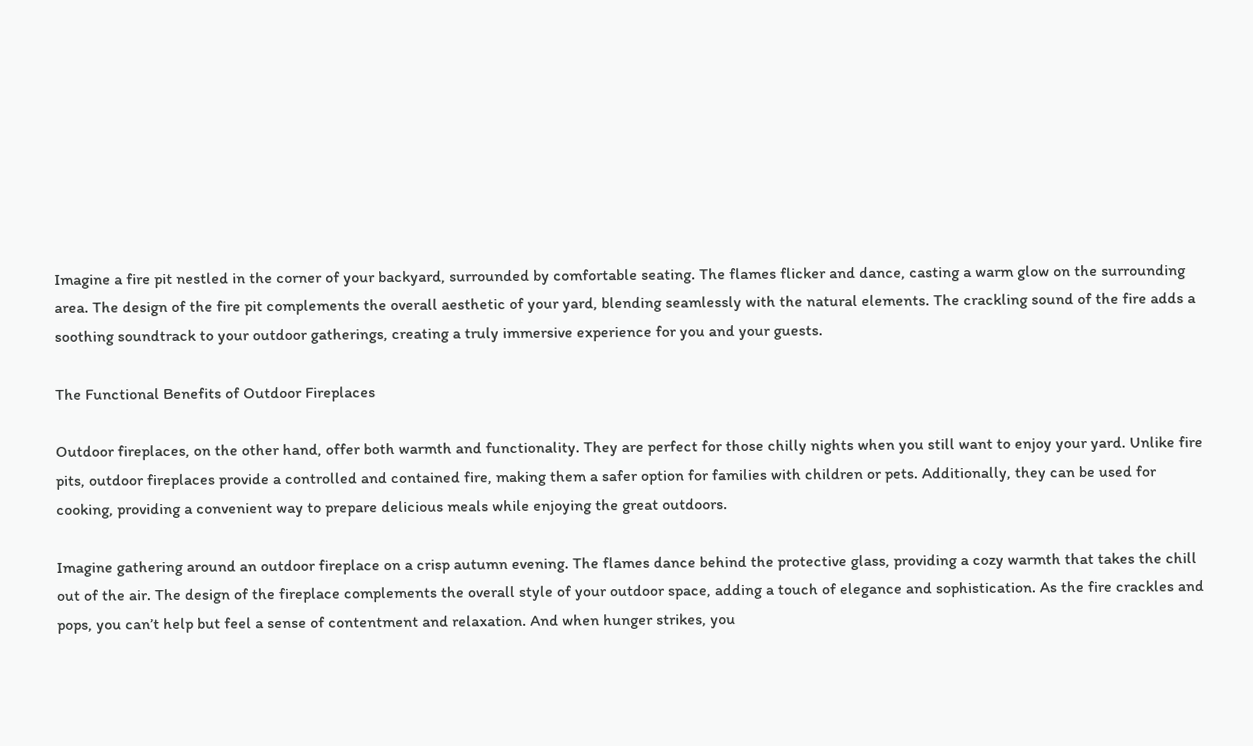Imagine a fire pit nestled in the corner of your backyard, surrounded by comfortable seating. The flames flicker and dance, casting a warm glow on the surrounding area. The design of the fire pit complements the overall aesthetic of your yard, blending seamlessly with the natural elements. The crackling sound of the fire adds a soothing soundtrack to your outdoor gatherings, creating a truly immersive experience for you and your guests.

The Functional Benefits of Outdoor Fireplaces

Outdoor fireplaces, on the other hand, offer both warmth and functionality. They are perfect for those chilly nights when you still want to enjoy your yard. Unlike fire pits, outdoor fireplaces provide a controlled and contained fire, making them a safer option for families with children or pets. Additionally, they can be used for cooking, providing a convenient way to prepare delicious meals while enjoying the great outdoors.

Imagine gathering around an outdoor fireplace on a crisp autumn evening. The flames dance behind the protective glass, providing a cozy warmth that takes the chill out of the air. The design of the fireplace complements the overall style of your outdoor space, adding a touch of elegance and sophistication. As the fire crackles and pops, you can’t help but feel a sense of contentment and relaxation. And when hunger strikes, you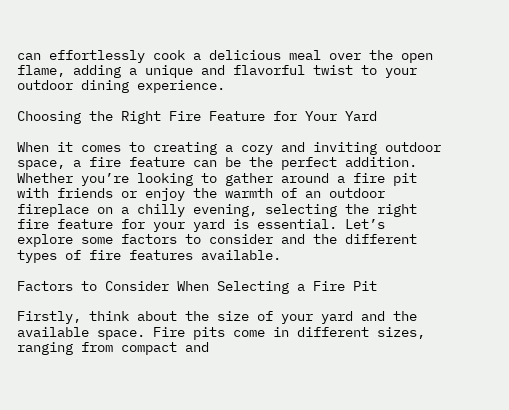can effortlessly cook a delicious meal over the open flame, adding a unique and flavorful twist to your outdoor dining experience.

Choosing the Right Fire Feature for Your Yard

When it comes to creating a cozy and inviting outdoor space, a fire feature can be the perfect addition. Whether you’re looking to gather around a fire pit with friends or enjoy the warmth of an outdoor fireplace on a chilly evening, selecting the right fire feature for your yard is essential. Let’s explore some factors to consider and the different types of fire features available.

Factors to Consider When Selecting a Fire Pit

Firstly, think about the size of your yard and the available space. Fire pits come in different sizes, ranging from compact and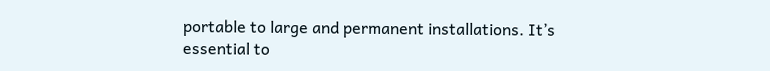portable to large and permanent installations. It’s essential to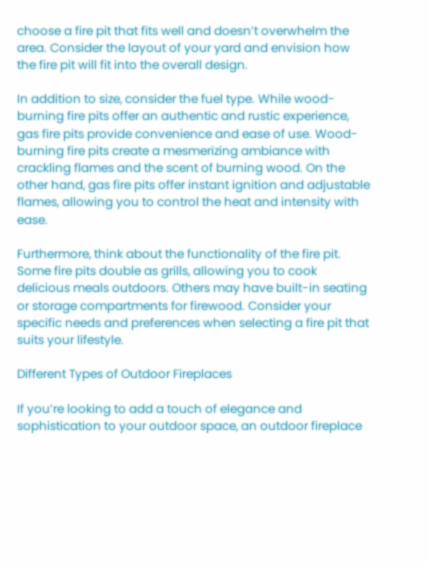choose a fire pit that fits well and doesn’t overwhelm the area. Consider the layout of your yard and envision how the fire pit will fit into the overall design.

In addition to size, consider the fuel type. While wood-burning fire pits offer an authentic and rustic experience, gas fire pits provide convenience and ease of use. Wood-burning fire pits create a mesmerizing ambiance with crackling flames and the scent of burning wood. On the other hand, gas fire pits offer instant ignition and adjustable flames, allowing you to control the heat and intensity with ease.

Furthermore, think about the functionality of the fire pit. Some fire pits double as grills, allowing you to cook delicious meals outdoors. Others may have built-in seating or storage compartments for firewood. Consider your specific needs and preferences when selecting a fire pit that suits your lifestyle.

Different Types of Outdoor Fireplaces

If you’re looking to add a touch of elegance and sophistication to your outdoor space, an outdoor fireplace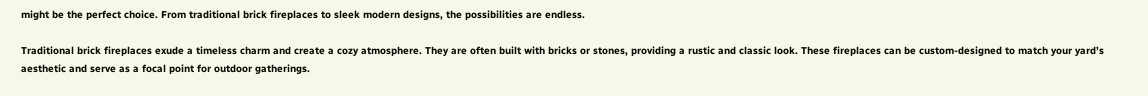might be the perfect choice. From traditional brick fireplaces to sleek modern designs, the possibilities are endless.

Traditional brick fireplaces exude a timeless charm and create a cozy atmosphere. They are often built with bricks or stones, providing a rustic and classic look. These fireplaces can be custom-designed to match your yard’s aesthetic and serve as a focal point for outdoor gatherings.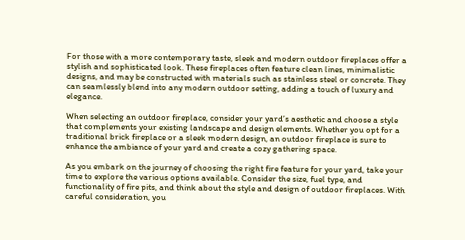For those with a more contemporary taste, sleek and modern outdoor fireplaces offer a stylish and sophisticated look. These fireplaces often feature clean lines, minimalistic designs, and may be constructed with materials such as stainless steel or concrete. They can seamlessly blend into any modern outdoor setting, adding a touch of luxury and elegance.

When selecting an outdoor fireplace, consider your yard’s aesthetic and choose a style that complements your existing landscape and design elements. Whether you opt for a traditional brick fireplace or a sleek modern design, an outdoor fireplace is sure to enhance the ambiance of your yard and create a cozy gathering space.

As you embark on the journey of choosing the right fire feature for your yard, take your time to explore the various options available. Consider the size, fuel type, and functionality of fire pits, and think about the style and design of outdoor fireplaces. With careful consideration, you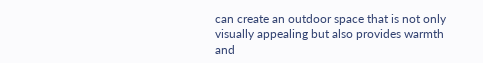can create an outdoor space that is not only visually appealing but also provides warmth and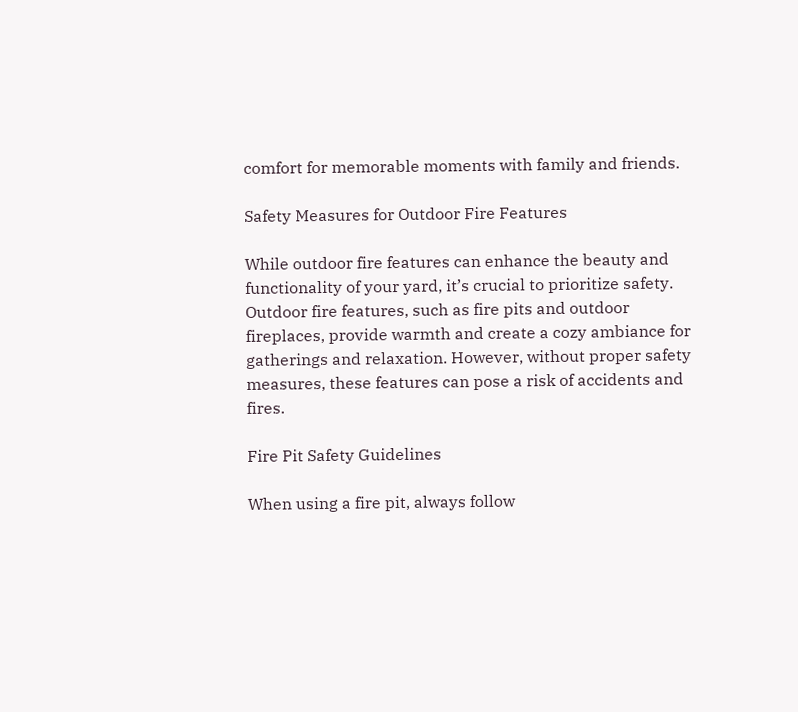comfort for memorable moments with family and friends.

Safety Measures for Outdoor Fire Features

While outdoor fire features can enhance the beauty and functionality of your yard, it’s crucial to prioritize safety. Outdoor fire features, such as fire pits and outdoor fireplaces, provide warmth and create a cozy ambiance for gatherings and relaxation. However, without proper safety measures, these features can pose a risk of accidents and fires.

Fire Pit Safety Guidelines

When using a fire pit, always follow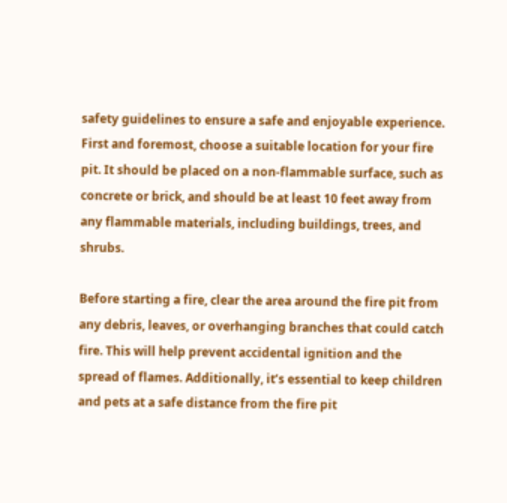safety guidelines to ensure a safe and enjoyable experience. First and foremost, choose a suitable location for your fire pit. It should be placed on a non-flammable surface, such as concrete or brick, and should be at least 10 feet away from any flammable materials, including buildings, trees, and shrubs.

Before starting a fire, clear the area around the fire pit from any debris, leaves, or overhanging branches that could catch fire. This will help prevent accidental ignition and the spread of flames. Additionally, it’s essential to keep children and pets at a safe distance from the fire pit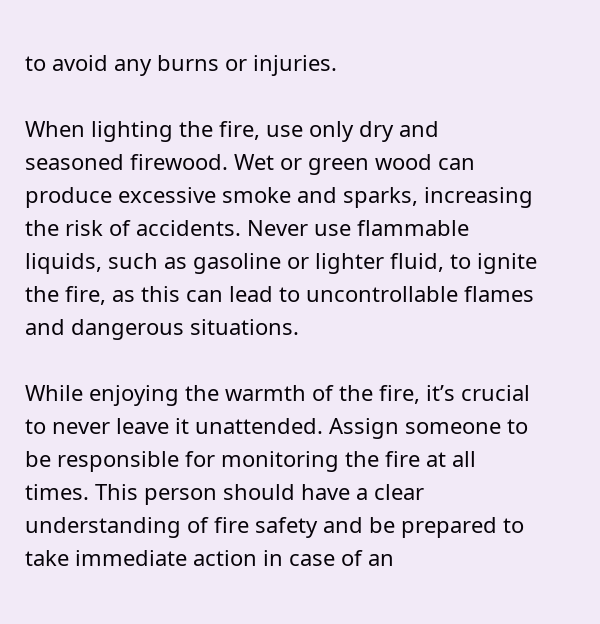to avoid any burns or injuries.

When lighting the fire, use only dry and seasoned firewood. Wet or green wood can produce excessive smoke and sparks, increasing the risk of accidents. Never use flammable liquids, such as gasoline or lighter fluid, to ignite the fire, as this can lead to uncontrollable flames and dangerous situations.

While enjoying the warmth of the fire, it’s crucial to never leave it unattended. Assign someone to be responsible for monitoring the fire at all times. This person should have a clear understanding of fire safety and be prepared to take immediate action in case of an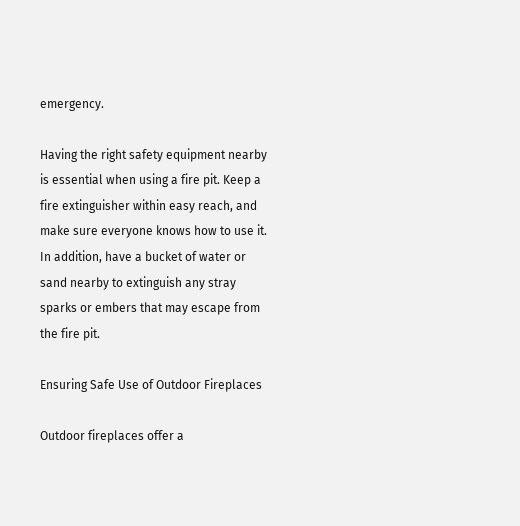emergency.

Having the right safety equipment nearby is essential when using a fire pit. Keep a fire extinguisher within easy reach, and make sure everyone knows how to use it. In addition, have a bucket of water or sand nearby to extinguish any stray sparks or embers that may escape from the fire pit.

Ensuring Safe Use of Outdoor Fireplaces

Outdoor fireplaces offer a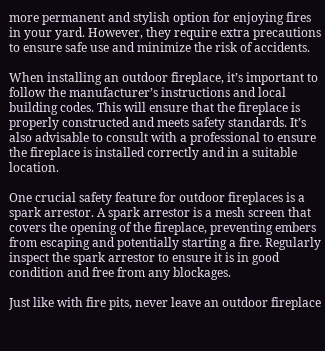more permanent and stylish option for enjoying fires in your yard. However, they require extra precautions to ensure safe use and minimize the risk of accidents.

When installing an outdoor fireplace, it’s important to follow the manufacturer’s instructions and local building codes. This will ensure that the fireplace is properly constructed and meets safety standards. It’s also advisable to consult with a professional to ensure the fireplace is installed correctly and in a suitable location.

One crucial safety feature for outdoor fireplaces is a spark arrestor. A spark arrestor is a mesh screen that covers the opening of the fireplace, preventing embers from escaping and potentially starting a fire. Regularly inspect the spark arrestor to ensure it is in good condition and free from any blockages.

Just like with fire pits, never leave an outdoor fireplace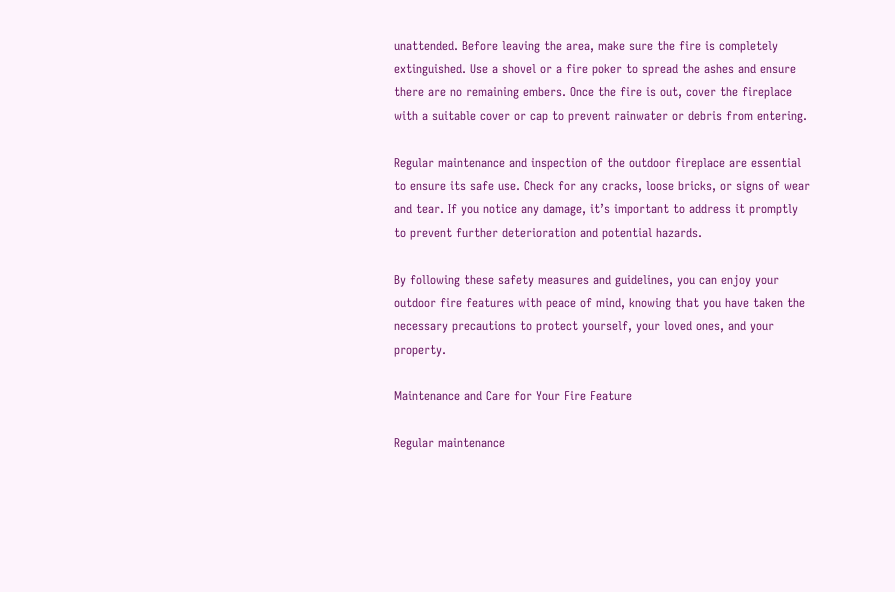unattended. Before leaving the area, make sure the fire is completely extinguished. Use a shovel or a fire poker to spread the ashes and ensure there are no remaining embers. Once the fire is out, cover the fireplace with a suitable cover or cap to prevent rainwater or debris from entering.

Regular maintenance and inspection of the outdoor fireplace are essential to ensure its safe use. Check for any cracks, loose bricks, or signs of wear and tear. If you notice any damage, it’s important to address it promptly to prevent further deterioration and potential hazards.

By following these safety measures and guidelines, you can enjoy your outdoor fire features with peace of mind, knowing that you have taken the necessary precautions to protect yourself, your loved ones, and your property.

Maintenance and Care for Your Fire Feature

Regular maintenance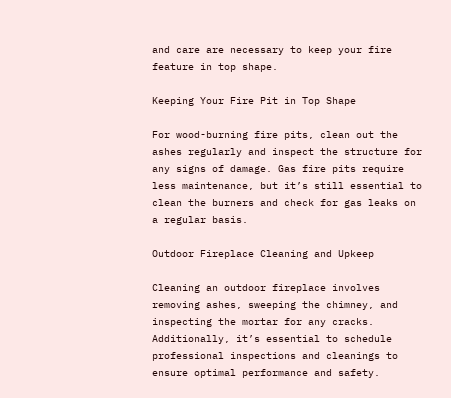and care are necessary to keep your fire feature in top shape.

Keeping Your Fire Pit in Top Shape

For wood-burning fire pits, clean out the ashes regularly and inspect the structure for any signs of damage. Gas fire pits require less maintenance, but it’s still essential to clean the burners and check for gas leaks on a regular basis.

Outdoor Fireplace Cleaning and Upkeep

Cleaning an outdoor fireplace involves removing ashes, sweeping the chimney, and inspecting the mortar for any cracks. Additionally, it’s essential to schedule professional inspections and cleanings to ensure optimal performance and safety.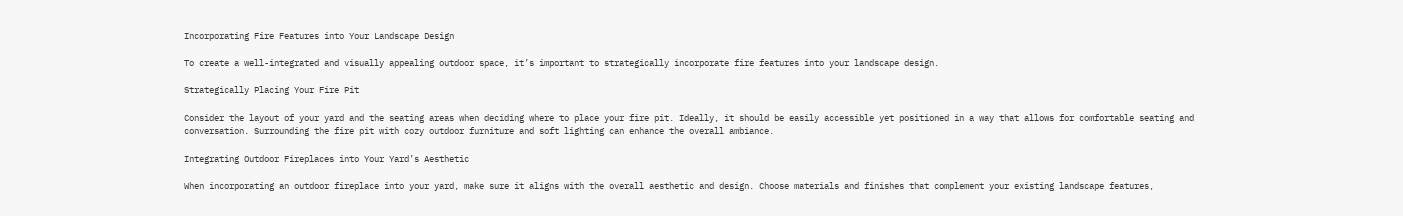Incorporating Fire Features into Your Landscape Design

To create a well-integrated and visually appealing outdoor space, it’s important to strategically incorporate fire features into your landscape design.

Strategically Placing Your Fire Pit

Consider the layout of your yard and the seating areas when deciding where to place your fire pit. Ideally, it should be easily accessible yet positioned in a way that allows for comfortable seating and conversation. Surrounding the fire pit with cozy outdoor furniture and soft lighting can enhance the overall ambiance.

Integrating Outdoor Fireplaces into Your Yard’s Aesthetic

When incorporating an outdoor fireplace into your yard, make sure it aligns with the overall aesthetic and design. Choose materials and finishes that complement your existing landscape features,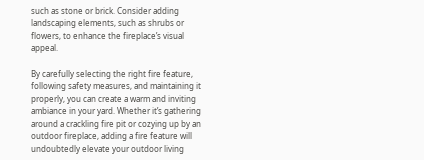such as stone or brick. Consider adding landscaping elements, such as shrubs or flowers, to enhance the fireplace’s visual appeal.

By carefully selecting the right fire feature, following safety measures, and maintaining it properly, you can create a warm and inviting ambiance in your yard. Whether it’s gathering around a crackling fire pit or cozying up by an outdoor fireplace, adding a fire feature will undoubtedly elevate your outdoor living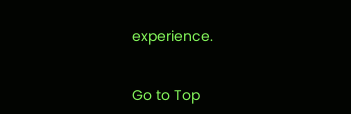experience.


Go to Top